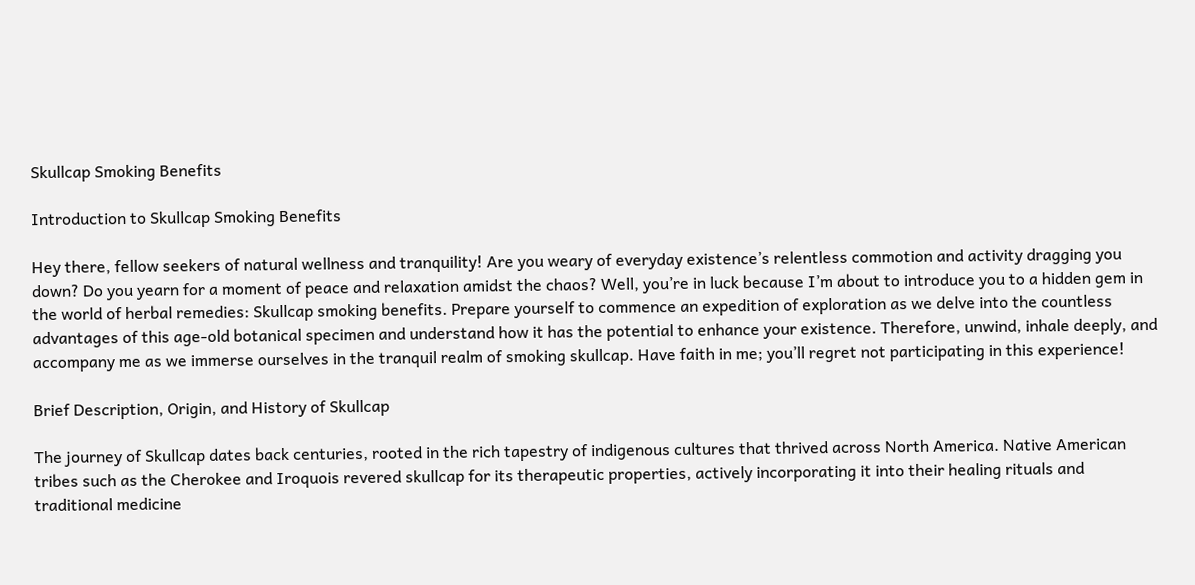Skullcap Smoking Benefits

Introduction to Skullcap Smoking Benefits

Hey there, fellow seekers of natural wellness and tranquility! Are you weary of everyday existence’s relentless commotion and activity dragging you down? Do you yearn for a moment of peace and relaxation amidst the chaos? Well, you’re in luck because I’m about to introduce you to a hidden gem in the world of herbal remedies: Skullcap smoking benefits. Prepare yourself to commence an expedition of exploration as we delve into the countless advantages of this age-old botanical specimen and understand how it has the potential to enhance your existence. Therefore, unwind, inhale deeply, and accompany me as we immerse ourselves in the tranquil realm of smoking skullcap. Have faith in me; you’ll regret not participating in this experience!

Brief Description, Origin, and History of Skullcap

The journey of Skullcap dates back centuries, rooted in the rich tapestry of indigenous cultures that thrived across North America. Native American tribes such as the Cherokee and Iroquois revered skullcap for its therapeutic properties, actively incorporating it into their healing rituals and traditional medicine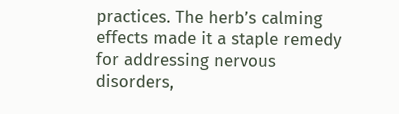practices. The herb’s calming effects made it a staple remedy for addressing nervous disorders,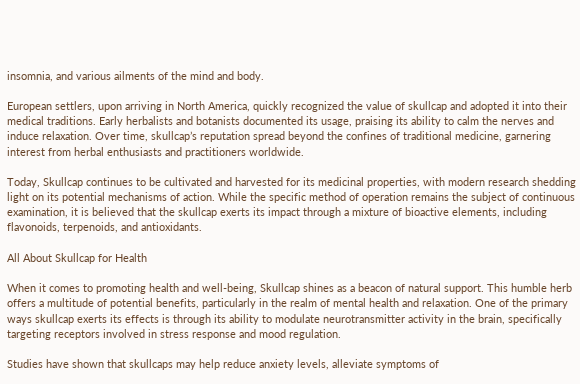insomnia, and various ailments of the mind and body.

European settlers, upon arriving in North America, quickly recognized the value of skullcap and adopted it into their medical traditions. Early herbalists and botanists documented its usage, praising its ability to calm the nerves and induce relaxation. Over time, skullcap’s reputation spread beyond the confines of traditional medicine, garnering interest from herbal enthusiasts and practitioners worldwide.

Today, Skullcap continues to be cultivated and harvested for its medicinal properties, with modern research shedding light on its potential mechanisms of action. While the specific method of operation remains the subject of continuous examination, it is believed that the skullcap exerts its impact through a mixture of bioactive elements, including flavonoids, terpenoids, and antioxidants.

All About Skullcap for Health

When it comes to promoting health and well-being, Skullcap shines as a beacon of natural support. This humble herb offers a multitude of potential benefits, particularly in the realm of mental health and relaxation. One of the primary ways skullcap exerts its effects is through its ability to modulate neurotransmitter activity in the brain, specifically targeting receptors involved in stress response and mood regulation.

Studies have shown that skullcaps may help reduce anxiety levels, alleviate symptoms of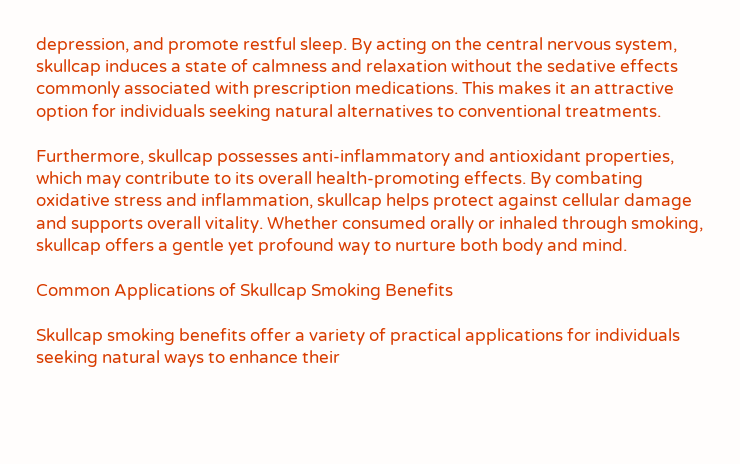depression, and promote restful sleep. By acting on the central nervous system, skullcap induces a state of calmness and relaxation without the sedative effects commonly associated with prescription medications. This makes it an attractive option for individuals seeking natural alternatives to conventional treatments.

Furthermore, skullcap possesses anti-inflammatory and antioxidant properties, which may contribute to its overall health-promoting effects. By combating oxidative stress and inflammation, skullcap helps protect against cellular damage and supports overall vitality. Whether consumed orally or inhaled through smoking, skullcap offers a gentle yet profound way to nurture both body and mind.

Common Applications of Skullcap Smoking Benefits

Skullcap smoking benefits offer a variety of practical applications for individuals seeking natural ways to enhance their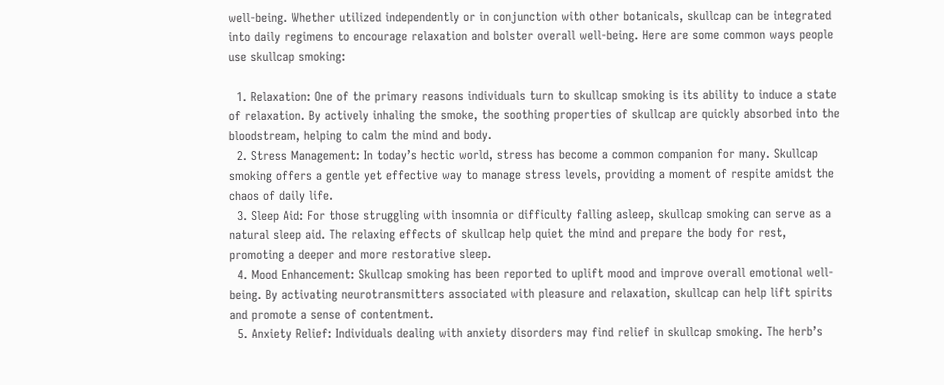well-being. Whether utilized independently or in conjunction with other botanicals, skullcap can be integrated into daily regimens to encourage relaxation and bolster overall well-being. Here are some common ways people use skullcap smoking:

  1. Relaxation: One of the primary reasons individuals turn to skullcap smoking is its ability to induce a state of relaxation. By actively inhaling the smoke, the soothing properties of skullcap are quickly absorbed into the bloodstream, helping to calm the mind and body.
  2. Stress Management: In today’s hectic world, stress has become a common companion for many. Skullcap smoking offers a gentle yet effective way to manage stress levels, providing a moment of respite amidst the chaos of daily life.
  3. Sleep Aid: For those struggling with insomnia or difficulty falling asleep, skullcap smoking can serve as a natural sleep aid. The relaxing effects of skullcap help quiet the mind and prepare the body for rest, promoting a deeper and more restorative sleep.
  4. Mood Enhancement: Skullcap smoking has been reported to uplift mood and improve overall emotional well-being. By activating neurotransmitters associated with pleasure and relaxation, skullcap can help lift spirits and promote a sense of contentment.
  5. Anxiety Relief: Individuals dealing with anxiety disorders may find relief in skullcap smoking. The herb’s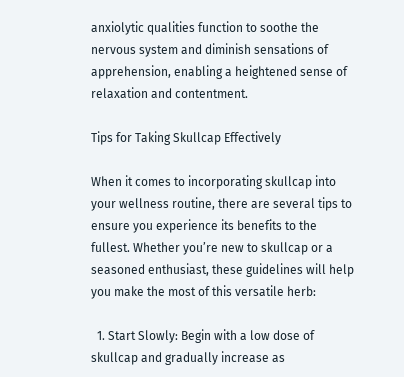anxiolytic qualities function to soothe the nervous system and diminish sensations of apprehension, enabling a heightened sense of relaxation and contentment.

Tips for Taking Skullcap Effectively

When it comes to incorporating skullcap into your wellness routine, there are several tips to ensure you experience its benefits to the fullest. Whether you’re new to skullcap or a seasoned enthusiast, these guidelines will help you make the most of this versatile herb:

  1. Start Slowly: Begin with a low dose of skullcap and gradually increase as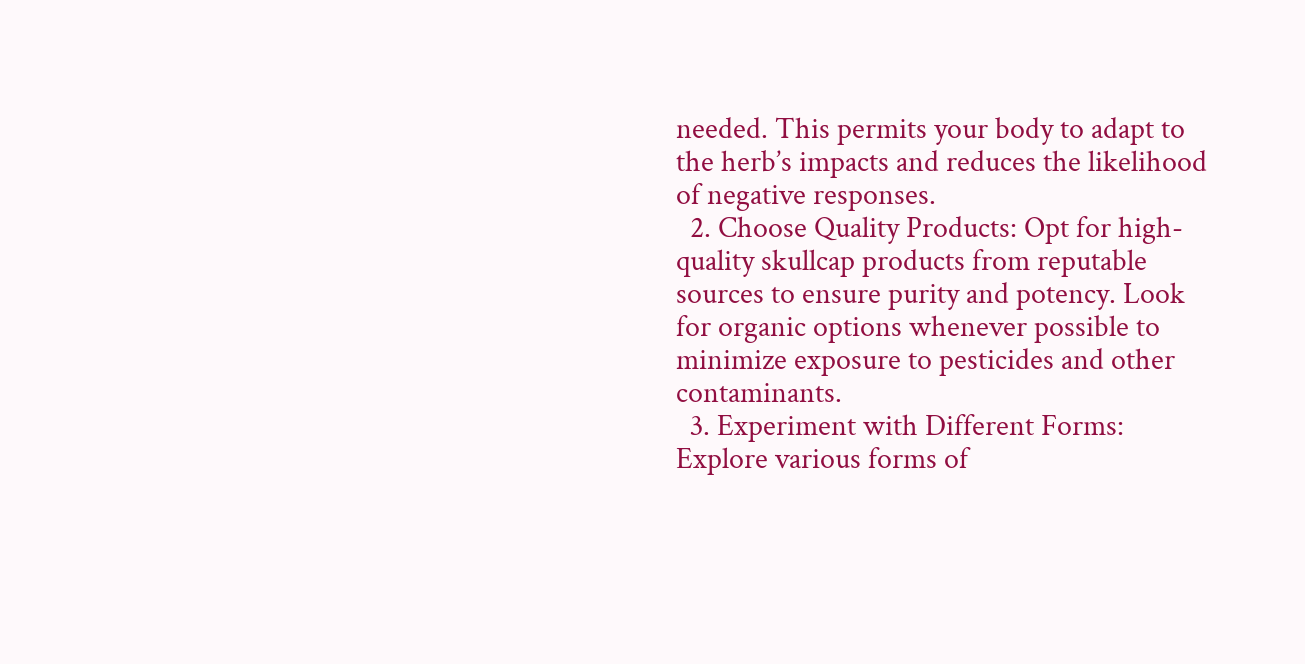needed. This permits your body to adapt to the herb’s impacts and reduces the likelihood of negative responses.
  2. Choose Quality Products: Opt for high-quality skullcap products from reputable sources to ensure purity and potency. Look for organic options whenever possible to minimize exposure to pesticides and other contaminants.
  3. Experiment with Different Forms: Explore various forms of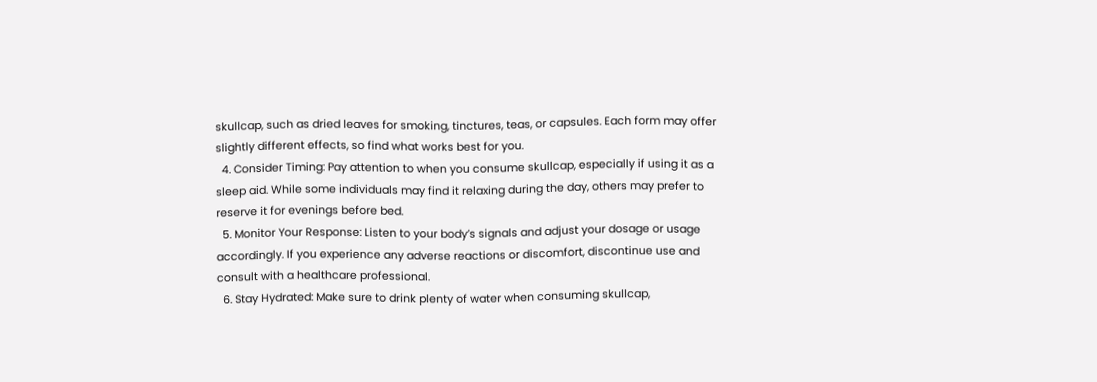skullcap, such as dried leaves for smoking, tinctures, teas, or capsules. Each form may offer slightly different effects, so find what works best for you.
  4. Consider Timing: Pay attention to when you consume skullcap, especially if using it as a sleep aid. While some individuals may find it relaxing during the day, others may prefer to reserve it for evenings before bed.
  5. Monitor Your Response: Listen to your body’s signals and adjust your dosage or usage accordingly. If you experience any adverse reactions or discomfort, discontinue use and consult with a healthcare professional.
  6. Stay Hydrated: Make sure to drink plenty of water when consuming skullcap,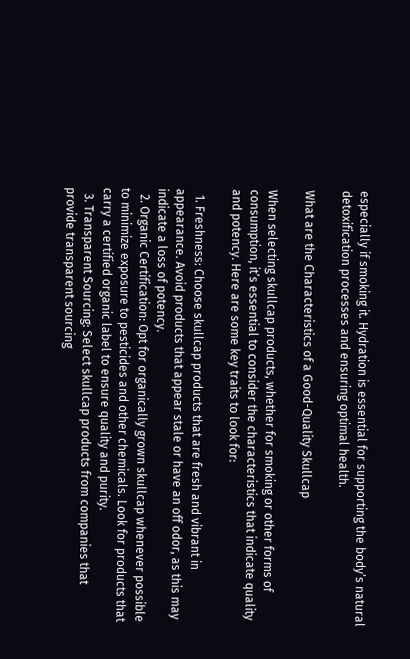especially if smoking it. Hydration is essential for supporting the body’s natural detoxification processes and ensuring optimal health.

What are the Characteristics of a Good-Quality Skullcap

When selecting skullcap products, whether for smoking or other forms of consumption, it’s essential to consider the characteristics that indicate quality and potency. Here are some key traits to look for:

  1. Freshness: Choose skullcap products that are fresh and vibrant in appearance. Avoid products that appear stale or have an off odor, as this may indicate a loss of potency.
  2. Organic Certification: Opt for organically grown skullcap whenever possible to minimize exposure to pesticides and other chemicals. Look for products that carry a certified organic label to ensure quality and purity.
  3. Transparent Sourcing: Select skullcap products from companies that provide transparent sourcing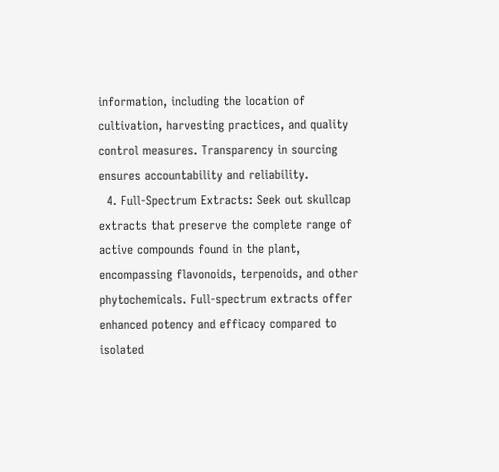information, including the location of cultivation, harvesting practices, and quality control measures. Transparency in sourcing ensures accountability and reliability.
  4. Full-Spectrum Extracts: Seek out skullcap extracts that preserve the complete range of active compounds found in the plant, encompassing flavonoids, terpenoids, and other phytochemicals. Full-spectrum extracts offer enhanced potency and efficacy compared to isolated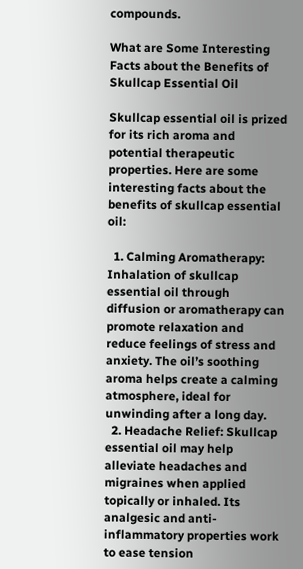compounds.

What are Some Interesting Facts about the Benefits of Skullcap Essential Oil

Skullcap essential oil is prized for its rich aroma and potential therapeutic properties. Here are some interesting facts about the benefits of skullcap essential oil:

  1. Calming Aromatherapy: Inhalation of skullcap essential oil through diffusion or aromatherapy can promote relaxation and reduce feelings of stress and anxiety. The oil’s soothing aroma helps create a calming atmosphere, ideal for unwinding after a long day.
  2. Headache Relief: Skullcap essential oil may help alleviate headaches and migraines when applied topically or inhaled. Its analgesic and anti-inflammatory properties work to ease tension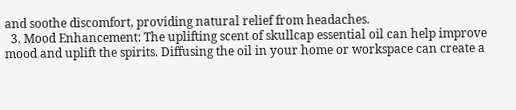and soothe discomfort, providing natural relief from headaches.
  3. Mood Enhancement: The uplifting scent of skullcap essential oil can help improve mood and uplift the spirits. Diffusing the oil in your home or workspace can create a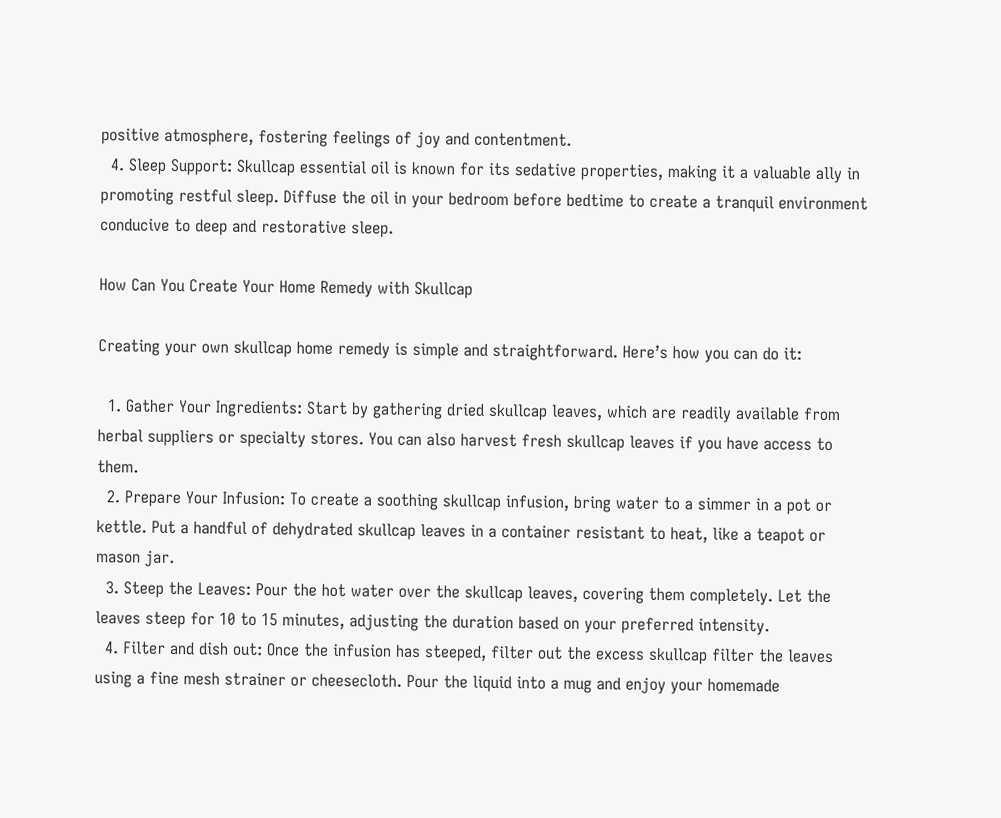positive atmosphere, fostering feelings of joy and contentment.
  4. Sleep Support: Skullcap essential oil is known for its sedative properties, making it a valuable ally in promoting restful sleep. Diffuse the oil in your bedroom before bedtime to create a tranquil environment conducive to deep and restorative sleep.

How Can You Create Your Home Remedy with Skullcap

Creating your own skullcap home remedy is simple and straightforward. Here’s how you can do it:

  1. Gather Your Ingredients: Start by gathering dried skullcap leaves, which are readily available from herbal suppliers or specialty stores. You can also harvest fresh skullcap leaves if you have access to them.
  2. Prepare Your Infusion: To create a soothing skullcap infusion, bring water to a simmer in a pot or kettle. Put a handful of dehydrated skullcap leaves in a container resistant to heat, like a teapot or mason jar.
  3. Steep the Leaves: Pour the hot water over the skullcap leaves, covering them completely. Let the leaves steep for 10 to 15 minutes, adjusting the duration based on your preferred intensity.
  4. Filter and dish out: Once the infusion has steeped, filter out the excess skullcap filter the leaves using a fine mesh strainer or cheesecloth. Pour the liquid into a mug and enjoy your homemade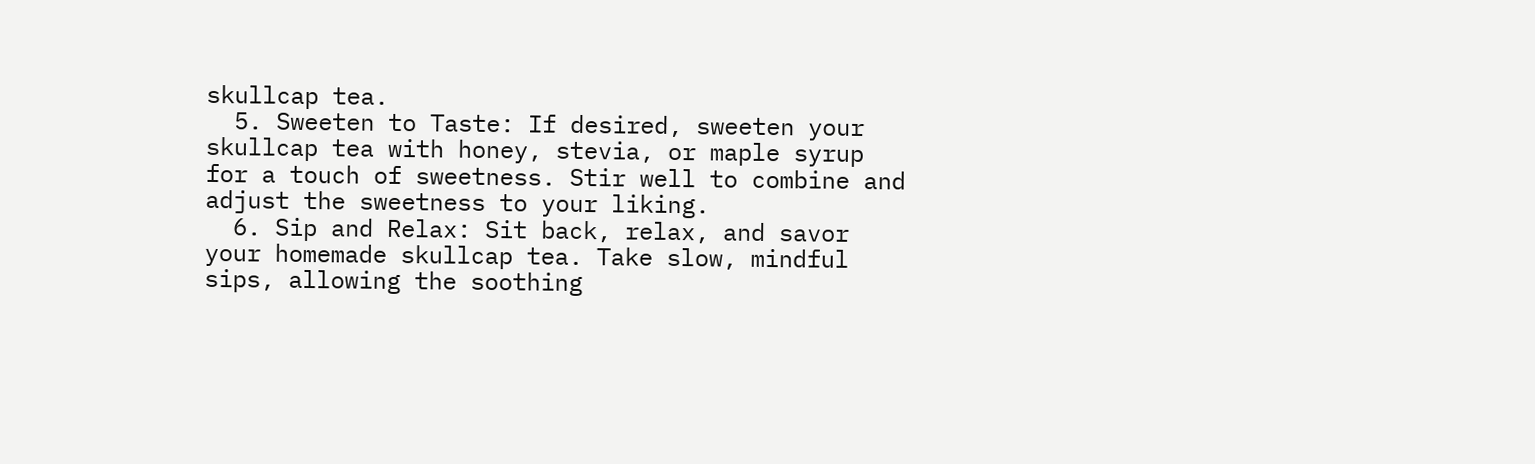skullcap tea.
  5. Sweeten to Taste: If desired, sweeten your skullcap tea with honey, stevia, or maple syrup for a touch of sweetness. Stir well to combine and adjust the sweetness to your liking.
  6. Sip and Relax: Sit back, relax, and savor your homemade skullcap tea. Take slow, mindful sips, allowing the soothing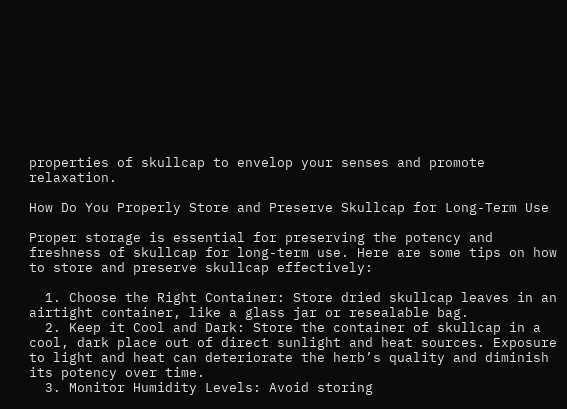properties of skullcap to envelop your senses and promote relaxation.

How Do You Properly Store and Preserve Skullcap for Long-Term Use

Proper storage is essential for preserving the potency and freshness of skullcap for long-term use. Here are some tips on how to store and preserve skullcap effectively:

  1. Choose the Right Container: Store dried skullcap leaves in an airtight container, like a glass jar or resealable bag.
  2. Keep it Cool and Dark: Store the container of skullcap in a cool, dark place out of direct sunlight and heat sources. Exposure to light and heat can deteriorate the herb’s quality and diminish its potency over time.
  3. Monitor Humidity Levels: Avoid storing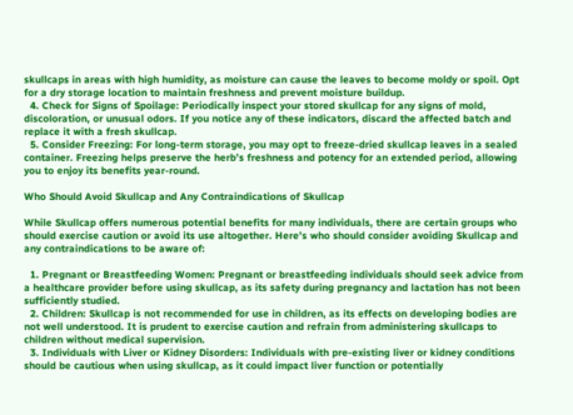skullcaps in areas with high humidity, as moisture can cause the leaves to become moldy or spoil. Opt for a dry storage location to maintain freshness and prevent moisture buildup.
  4. Check for Signs of Spoilage: Periodically inspect your stored skullcap for any signs of mold, discoloration, or unusual odors. If you notice any of these indicators, discard the affected batch and replace it with a fresh skullcap.
  5. Consider Freezing: For long-term storage, you may opt to freeze-dried skullcap leaves in a sealed container. Freezing helps preserve the herb’s freshness and potency for an extended period, allowing you to enjoy its benefits year-round.

Who Should Avoid Skullcap and Any Contraindications of Skullcap

While Skullcap offers numerous potential benefits for many individuals, there are certain groups who should exercise caution or avoid its use altogether. Here’s who should consider avoiding Skullcap and any contraindications to be aware of:

  1. Pregnant or Breastfeeding Women: Pregnant or breastfeeding individuals should seek advice from a healthcare provider before using skullcap, as its safety during pregnancy and lactation has not been sufficiently studied.
  2. Children: Skullcap is not recommended for use in children, as its effects on developing bodies are not well understood. It is prudent to exercise caution and refrain from administering skullcaps to children without medical supervision.
  3. Individuals with Liver or Kidney Disorders: Individuals with pre-existing liver or kidney conditions should be cautious when using skullcap, as it could impact liver function or potentially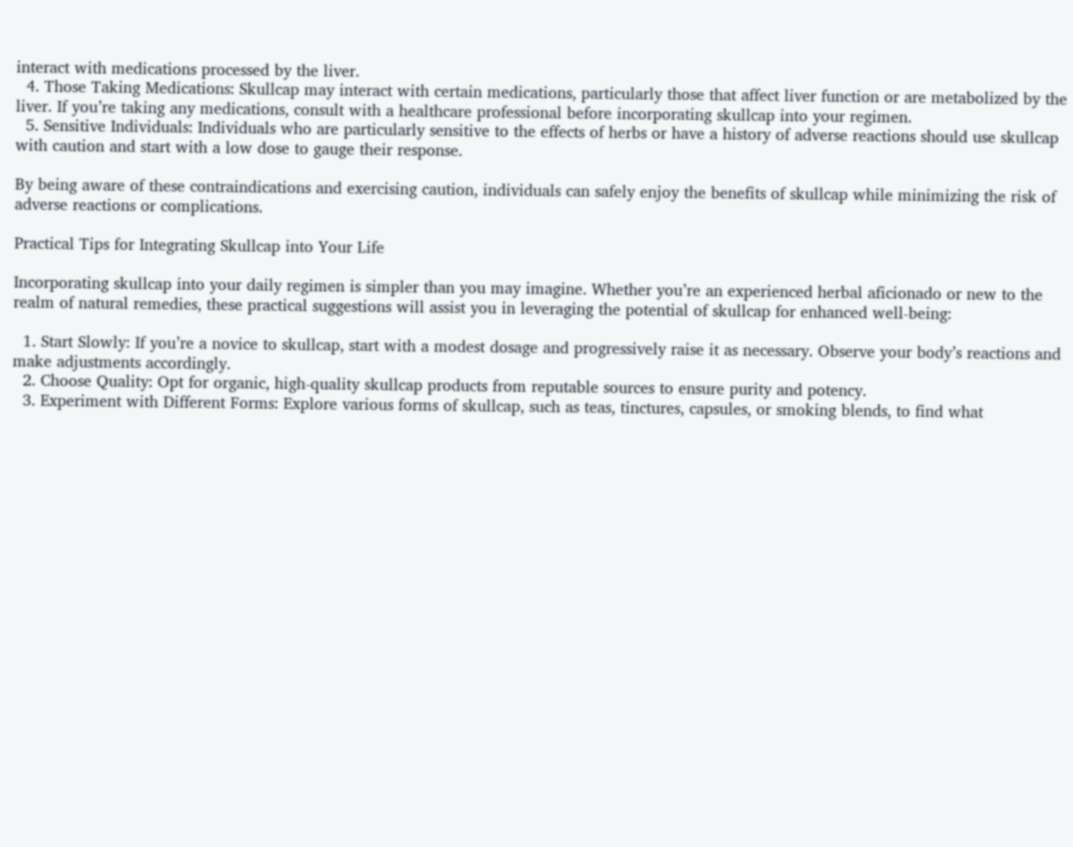interact with medications processed by the liver.
  4. Those Taking Medications: Skullcap may interact with certain medications, particularly those that affect liver function or are metabolized by the liver. If you’re taking any medications, consult with a healthcare professional before incorporating skullcap into your regimen.
  5. Sensitive Individuals: Individuals who are particularly sensitive to the effects of herbs or have a history of adverse reactions should use skullcap with caution and start with a low dose to gauge their response.

By being aware of these contraindications and exercising caution, individuals can safely enjoy the benefits of skullcap while minimizing the risk of adverse reactions or complications.

Practical Tips for Integrating Skullcap into Your Life

Incorporating skullcap into your daily regimen is simpler than you may imagine. Whether you’re an experienced herbal aficionado or new to the realm of natural remedies, these practical suggestions will assist you in leveraging the potential of skullcap for enhanced well-being:

  1. Start Slowly: If you’re a novice to skullcap, start with a modest dosage and progressively raise it as necessary. Observe your body’s reactions and make adjustments accordingly.
  2. Choose Quality: Opt for organic, high-quality skullcap products from reputable sources to ensure purity and potency.
  3. Experiment with Different Forms: Explore various forms of skullcap, such as teas, tinctures, capsules, or smoking blends, to find what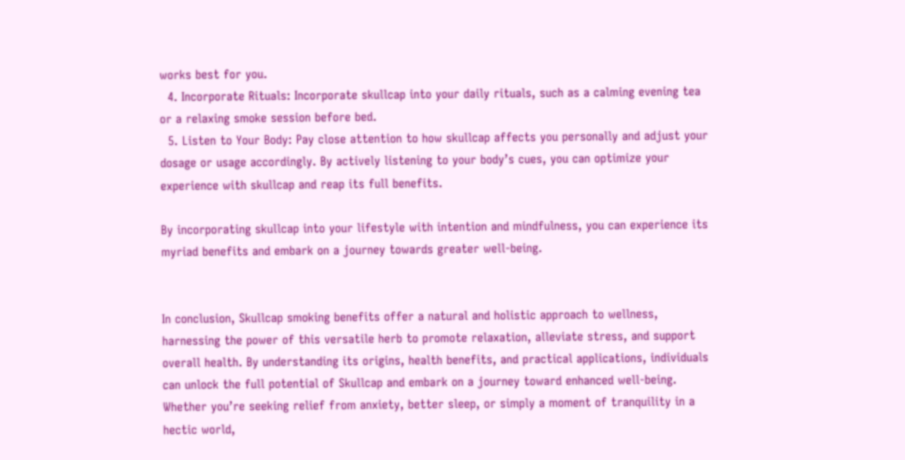works best for you.
  4. Incorporate Rituals: Incorporate skullcap into your daily rituals, such as a calming evening tea or a relaxing smoke session before bed.
  5. Listen to Your Body: Pay close attention to how skullcap affects you personally and adjust your dosage or usage accordingly. By actively listening to your body’s cues, you can optimize your experience with skullcap and reap its full benefits.

By incorporating skullcap into your lifestyle with intention and mindfulness, you can experience its myriad benefits and embark on a journey towards greater well-being.


In conclusion, Skullcap smoking benefits offer a natural and holistic approach to wellness, harnessing the power of this versatile herb to promote relaxation, alleviate stress, and support overall health. By understanding its origins, health benefits, and practical applications, individuals can unlock the full potential of Skullcap and embark on a journey toward enhanced well-being. Whether you’re seeking relief from anxiety, better sleep, or simply a moment of tranquility in a hectic world,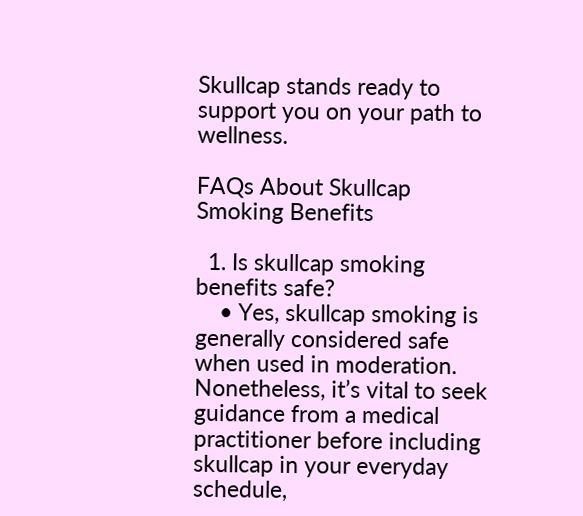Skullcap stands ready to support you on your path to wellness.

FAQs About Skullcap Smoking Benefits

  1. Is skullcap smoking benefits safe?
    • Yes, skullcap smoking is generally considered safe when used in moderation. Nonetheless, it’s vital to seek guidance from a medical practitioner before including skullcap in your everyday schedule,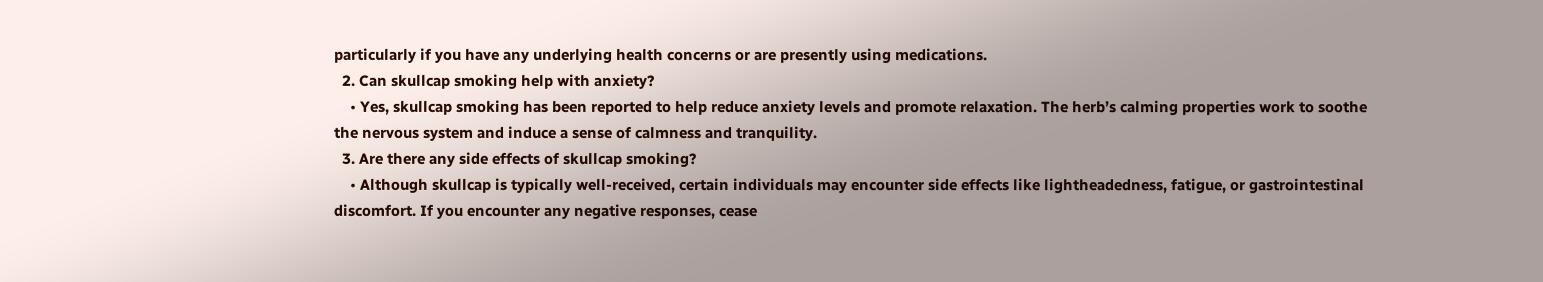particularly if you have any underlying health concerns or are presently using medications.
  2. Can skullcap smoking help with anxiety?
    • Yes, skullcap smoking has been reported to help reduce anxiety levels and promote relaxation. The herb’s calming properties work to soothe the nervous system and induce a sense of calmness and tranquility.
  3. Are there any side effects of skullcap smoking?
    • Although skullcap is typically well-received, certain individuals may encounter side effects like lightheadedness, fatigue, or gastrointestinal discomfort. If you encounter any negative responses, cease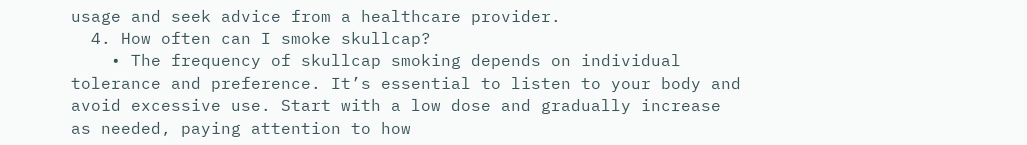usage and seek advice from a healthcare provider.
  4. How often can I smoke skullcap?
    • The frequency of skullcap smoking depends on individual tolerance and preference. It’s essential to listen to your body and avoid excessive use. Start with a low dose and gradually increase as needed, paying attention to how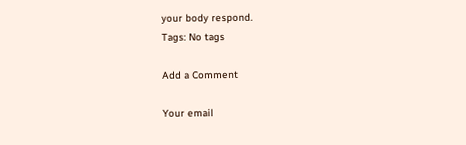your body respond.
Tags: No tags

Add a Comment

Your email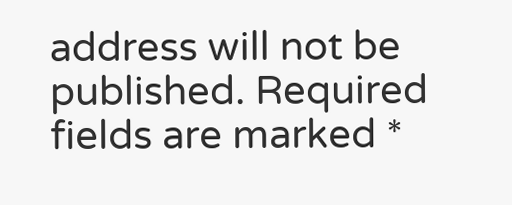address will not be published. Required fields are marked *